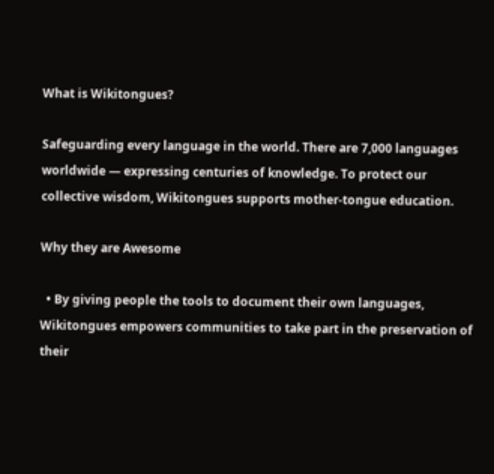What is Wikitongues?

Safeguarding every language in the world. There are 7,000 languages worldwide — expressing centuries of knowledge. To protect our collective wisdom, Wikitongues supports mother-tongue education.

Why they are Awesome

  • By giving people the tools to document their own languages, Wikitongues empowers communities to take part in the preservation of their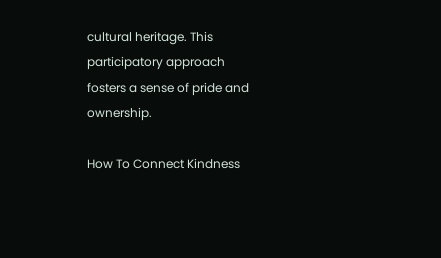cultural heritage. This participatory approach fosters a sense of pride and ownership.

How To Connect Kindness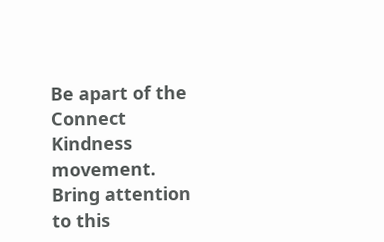Be apart of the Connect Kindness movement. Bring attention to this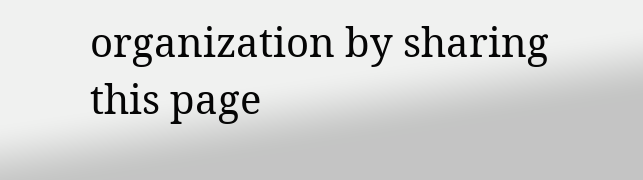organization by sharing this page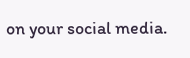on your social media.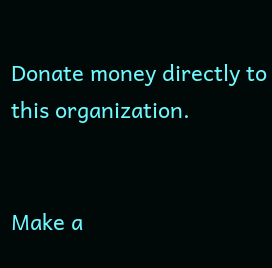Donate money directly to this organization.


Make a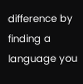difference by finding a language you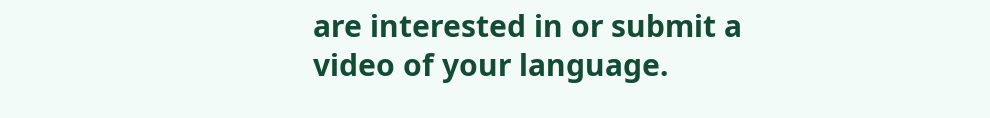are interested in or submit a video of your language.